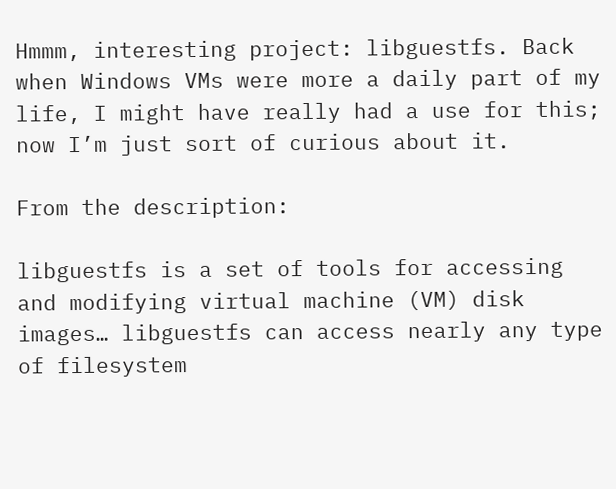Hmmm, interesting project: libguestfs. Back when Windows VMs were more a daily part of my life, I might have really had a use for this; now I’m just sort of curious about it.

From the description:

libguestfs is a set of tools for accessing and modifying virtual machine (VM) disk images… libguestfs can access nearly any type of filesystem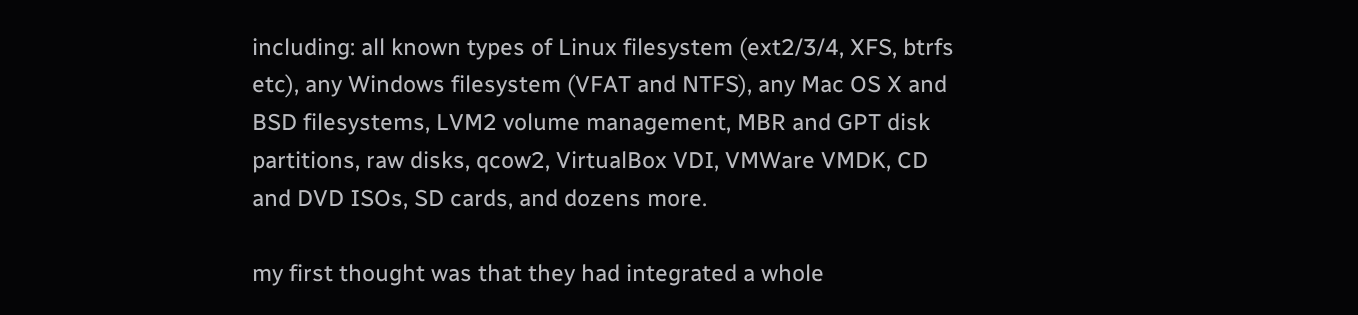including: all known types of Linux filesystem (ext2/3/4, XFS, btrfs etc), any Windows filesystem (VFAT and NTFS), any Mac OS X and BSD filesystems, LVM2 volume management, MBR and GPT disk partitions, raw disks, qcow2, VirtualBox VDI, VMWare VMDK, CD and DVD ISOs, SD cards, and dozens more.

my first thought was that they had integrated a whole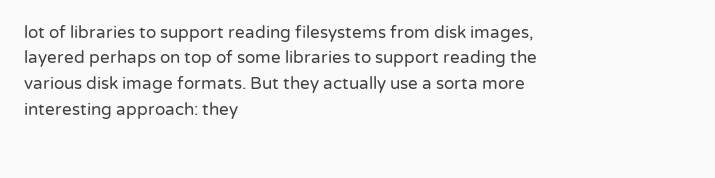lot of libraries to support reading filesystems from disk images, layered perhaps on top of some libraries to support reading the various disk image formats. But they actually use a sorta more interesting approach: they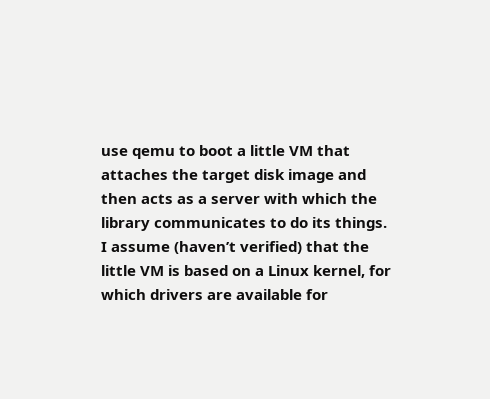use qemu to boot a little VM that attaches the target disk image and then acts as a server with which the library communicates to do its things. I assume (haven’t verified) that the little VM is based on a Linux kernel, for which drivers are available for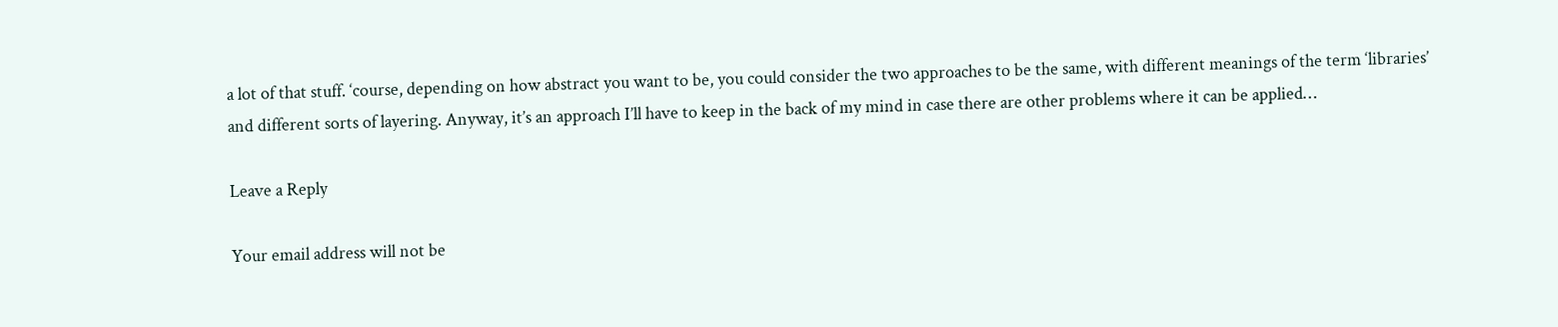a lot of that stuff. ‘course, depending on how abstract you want to be, you could consider the two approaches to be the same, with different meanings of the term ‘libraries’ and different sorts of layering. Anyway, it’s an approach I’ll have to keep in the back of my mind in case there are other problems where it can be applied…

Leave a Reply

Your email address will not be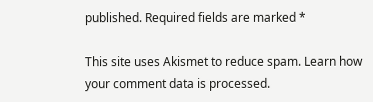published. Required fields are marked *

This site uses Akismet to reduce spam. Learn how your comment data is processed.